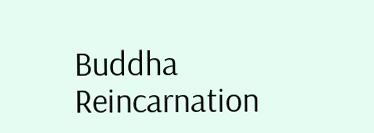Buddha Reincarnation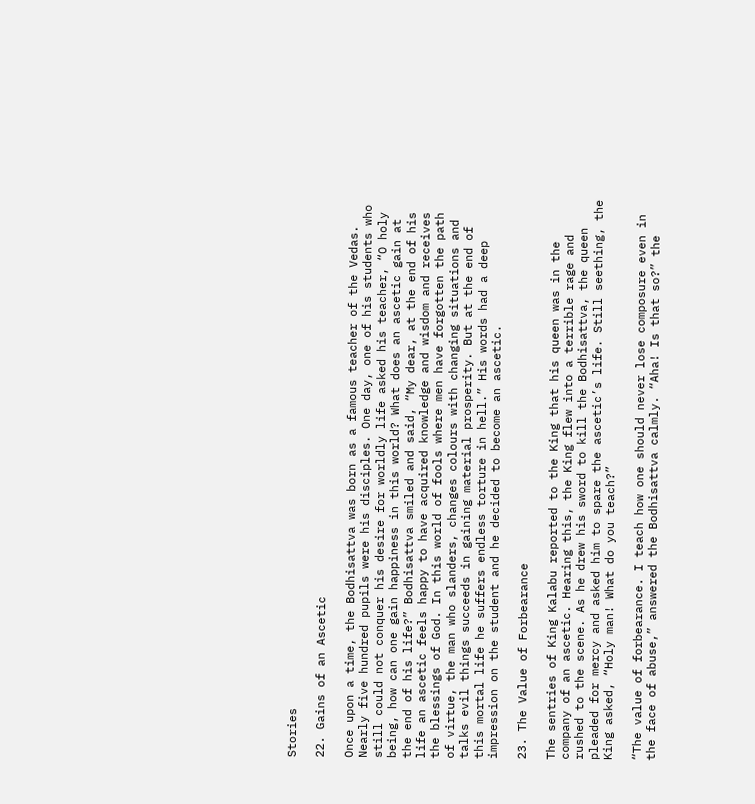Stories

22. Gains of an Ascetic

Once upon a time, the Bodhisattva was born as a famous teacher of the Vedas. Nearly five hundred pupils were his disciples. One day, one of his students who still could not conquer his desire for worldly life asked his teacher, “O holy being, how can one gain happiness in this world? What does an ascetic gain at the end of his life?” Bodhisattva smiled and said, “My dear, at the end of his life an ascetic feels happy to have acquired knowledge and wisdom and receives the blessings of God. In this world of fools where men have forgotten the path of virtue, the man who slanders, changes colours with changing situations and talks evil things succeeds in gaining material prosperity. But at the end of this mortal life he suffers endless torture in hell.” His words had a deep impression on the student and he decided to become an ascetic.

23. The Value of Forbearance

The sentries of King Kalabu reported to the King that his queen was in the company of an ascetic. Hearing this, the King flew into a terrible rage and rushed to the scene. As he drew his sword to kill the Bodhisattva, the queen pleaded for mercy and asked him to spare the ascetic’s life. Still seething, the King asked, “Holy man! What do you teach?”

“The value of forbearance. I teach how one should never lose composure even in the face of abuse,” answered the Bodhisattva calmly. “Aha! Is that so?” the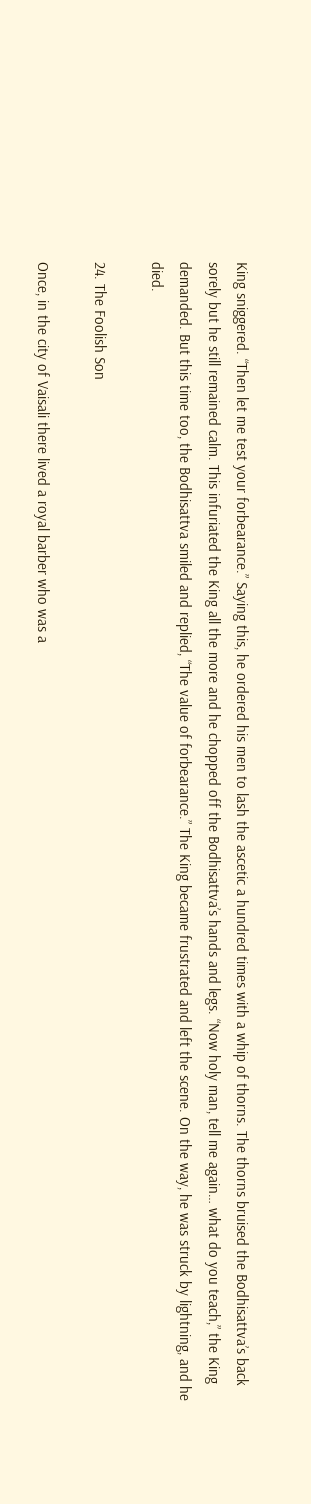King sniggered. “Then let me test your forbearance.” Saying this, he ordered his men to lash the ascetic a hundred times with a whip of thorns. The thorns bruised the Bodhisattva’s back sorely but he still remained calm. This infuriated the King all the more and he chopped off the Bodhisattva’s hands and legs. “Now holy man, tell me again… what do you teach,” the King demanded. But this time too, the Bodhisattva smiled and replied, “The value of forbearance.” The King became frustrated and left the scene. On the way, he was struck by lightning, and he died.

24. The Foolish Son

Once, in the city of Vaisali there lived a royal barber who was a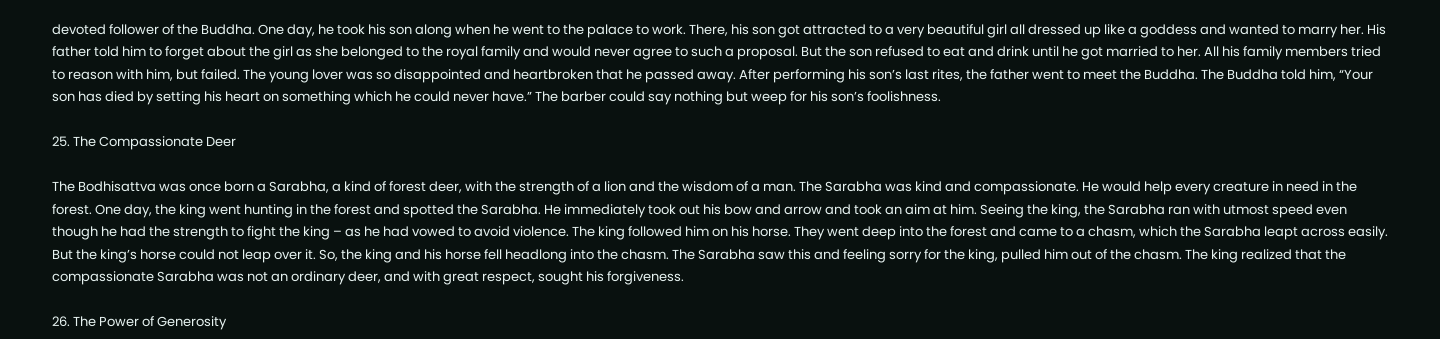devoted follower of the Buddha. One day, he took his son along when he went to the palace to work. There, his son got attracted to a very beautiful girl all dressed up like a goddess and wanted to marry her. His father told him to forget about the girl as she belonged to the royal family and would never agree to such a proposal. But the son refused to eat and drink until he got married to her. All his family members tried to reason with him, but failed. The young lover was so disappointed and heartbroken that he passed away. After performing his son’s last rites, the father went to meet the Buddha. The Buddha told him, “Your son has died by setting his heart on something which he could never have.” The barber could say nothing but weep for his son’s foolishness.

25. The Compassionate Deer

The Bodhisattva was once born a Sarabha, a kind of forest deer, with the strength of a lion and the wisdom of a man. The Sarabha was kind and compassionate. He would help every creature in need in the forest. One day, the king went hunting in the forest and spotted the Sarabha. He immediately took out his bow and arrow and took an aim at him. Seeing the king, the Sarabha ran with utmost speed even though he had the strength to fight the king – as he had vowed to avoid violence. The king followed him on his horse. They went deep into the forest and came to a chasm, which the Sarabha leapt across easily. But the king’s horse could not leap over it. So, the king and his horse fell headlong into the chasm. The Sarabha saw this and feeling sorry for the king, pulled him out of the chasm. The king realized that the compassionate Sarabha was not an ordinary deer, and with great respect, sought his forgiveness.

26. The Power of Generosity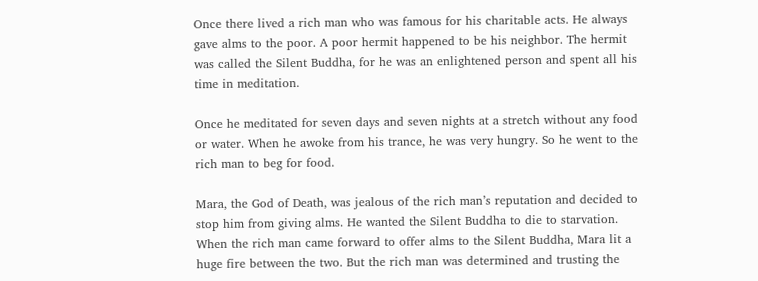Once there lived a rich man who was famous for his charitable acts. He always gave alms to the poor. A poor hermit happened to be his neighbor. The hermit was called the Silent Buddha, for he was an enlightened person and spent all his time in meditation.

Once he meditated for seven days and seven nights at a stretch without any food or water. When he awoke from his trance, he was very hungry. So he went to the rich man to beg for food.

Mara, the God of Death, was jealous of the rich man’s reputation and decided to stop him from giving alms. He wanted the Silent Buddha to die to starvation. When the rich man came forward to offer alms to the Silent Buddha, Mara lit a huge fire between the two. But the rich man was determined and trusting the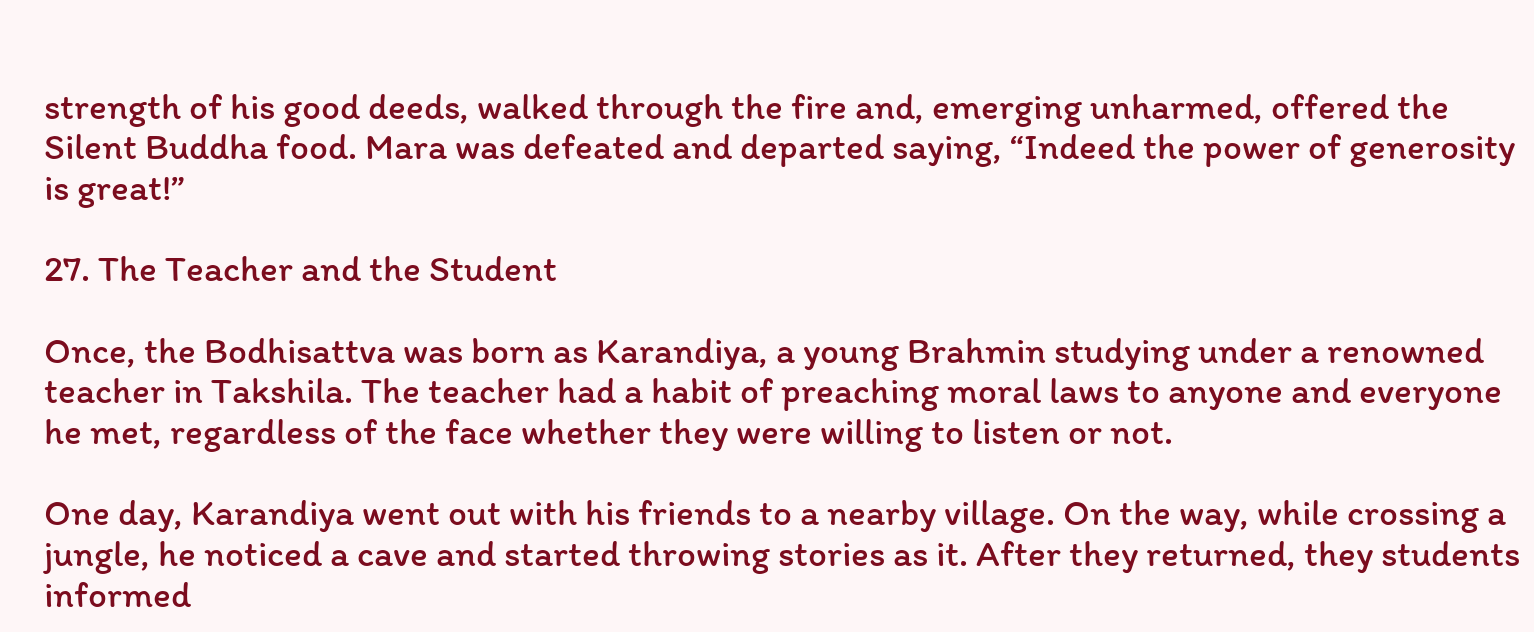strength of his good deeds, walked through the fire and, emerging unharmed, offered the Silent Buddha food. Mara was defeated and departed saying, “Indeed the power of generosity is great!”

27. The Teacher and the Student

Once, the Bodhisattva was born as Karandiya, a young Brahmin studying under a renowned teacher in Takshila. The teacher had a habit of preaching moral laws to anyone and everyone he met, regardless of the face whether they were willing to listen or not.

One day, Karandiya went out with his friends to a nearby village. On the way, while crossing a jungle, he noticed a cave and started throwing stories as it. After they returned, they students informed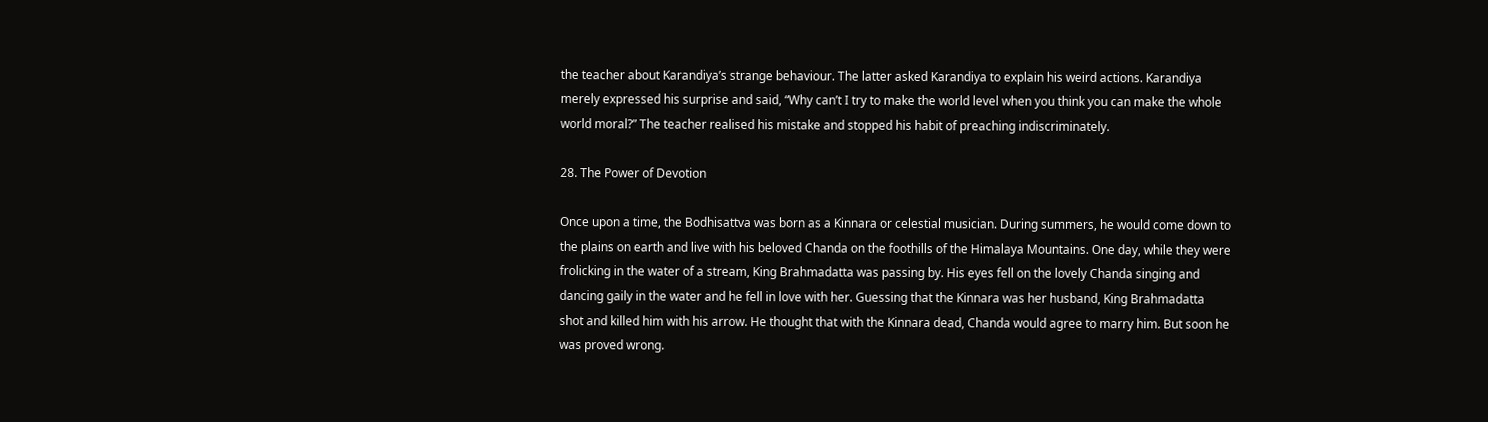the teacher about Karandiya’s strange behaviour. The latter asked Karandiya to explain his weird actions. Karandiya merely expressed his surprise and said, “Why can’t I try to make the world level when you think you can make the whole world moral?” The teacher realised his mistake and stopped his habit of preaching indiscriminately.

28. The Power of Devotion

Once upon a time, the Bodhisattva was born as a Kinnara or celestial musician. During summers, he would come down to the plains on earth and live with his beloved Chanda on the foothills of the Himalaya Mountains. One day, while they were frolicking in the water of a stream, King Brahmadatta was passing by. His eyes fell on the lovely Chanda singing and dancing gaily in the water and he fell in love with her. Guessing that the Kinnara was her husband, King Brahmadatta shot and killed him with his arrow. He thought that with the Kinnara dead, Chanda would agree to marry him. But soon he was proved wrong.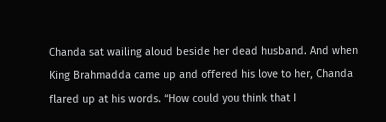Chanda sat wailing aloud beside her dead husband. And when King Brahmadda came up and offered his love to her, Chanda flared up at his words. “How could you think that I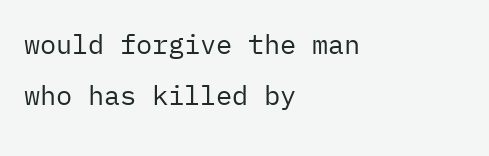would forgive the man who has killed by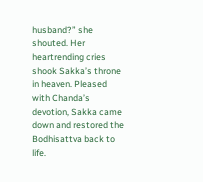husband?” she shouted. Her heartrending cries shook Sakka’s throne in heaven. Pleased with Chanda’s devotion, Sakka came down and restored the Bodhisattva back to life.